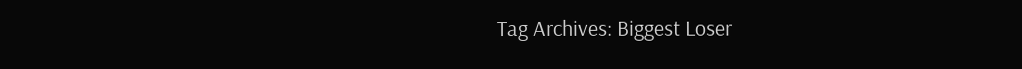Tag Archives: Biggest Loser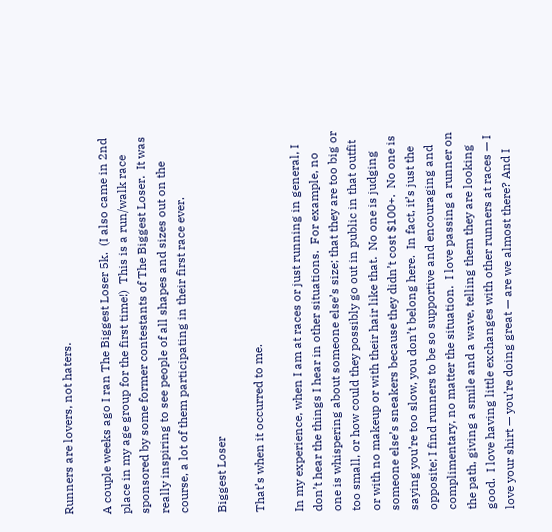Runners are lovers, not haters.

A couple weeks ago I ran The Biggest Loser 5k.  (I also came in 2nd place in my age group for the first time!)  This is a run/walk race sponsored by some former contestants of The Biggest Loser.  It was really inspiring to see people of all shapes and sizes out on the course, a lot of them participating in their first race ever.

Biggest Loser

That’s when it occurred to me.

In my experience, when I am at races or just running in general, I don’t hear the things I hear in other situations.  For example, no one is whispering about someone else’s size; that they are too big or too small, or how could they possibly go out in public in that outfit or with no makeup or with their hair like that.  No one is judging someone else’s sneakers because they didn’t cost $100+.  No one is saying you’re too slow, you don’t belong here.  In fact, it’s just the opposite; I find runners to be so supportive and encouraging and complimentary, no matter the situation.  I love passing a runner on the path, giving a smile and a wave, telling them they are looking good.  I love having little exchanges with other runners at races — I love your shirt — you’re doing great — are we almost there? And I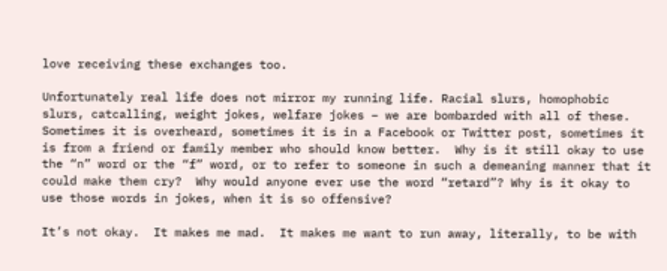love receiving these exchanges too.

Unfortunately real life does not mirror my running life. Racial slurs, homophobic slurs, catcalling, weight jokes, welfare jokes – we are bombarded with all of these. Sometimes it is overheard, sometimes it is in a Facebook or Twitter post, sometimes it is from a friend or family member who should know better.  Why is it still okay to use the “n” word or the “f” word, or to refer to someone in such a demeaning manner that it could make them cry?  Why would anyone ever use the word “retard”? Why is it okay to use those words in jokes, when it is so offensive?

It’s not okay.  It makes me mad.  It makes me want to run away, literally, to be with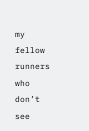my fellow runners who don’t see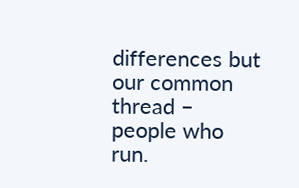differences but our common thread – people who run.